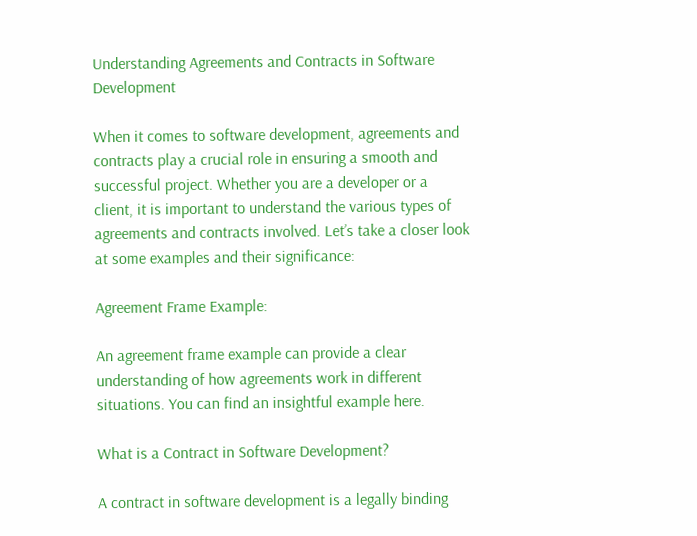Understanding Agreements and Contracts in Software Development

When it comes to software development, agreements and contracts play a crucial role in ensuring a smooth and successful project. Whether you are a developer or a client, it is important to understand the various types of agreements and contracts involved. Let’s take a closer look at some examples and their significance:

Agreement Frame Example:

An agreement frame example can provide a clear understanding of how agreements work in different situations. You can find an insightful example here.

What is a Contract in Software Development?

A contract in software development is a legally binding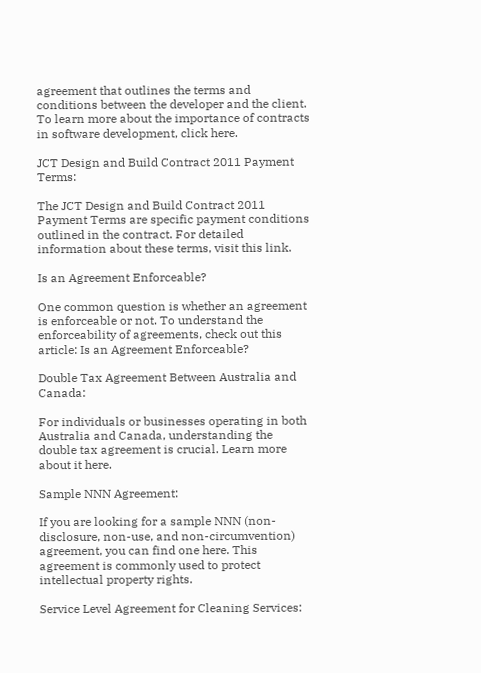agreement that outlines the terms and conditions between the developer and the client. To learn more about the importance of contracts in software development, click here.

JCT Design and Build Contract 2011 Payment Terms:

The JCT Design and Build Contract 2011 Payment Terms are specific payment conditions outlined in the contract. For detailed information about these terms, visit this link.

Is an Agreement Enforceable?

One common question is whether an agreement is enforceable or not. To understand the enforceability of agreements, check out this article: Is an Agreement Enforceable?

Double Tax Agreement Between Australia and Canada:

For individuals or businesses operating in both Australia and Canada, understanding the double tax agreement is crucial. Learn more about it here.

Sample NNN Agreement:

If you are looking for a sample NNN (non-disclosure, non-use, and non-circumvention) agreement, you can find one here. This agreement is commonly used to protect intellectual property rights.

Service Level Agreement for Cleaning Services: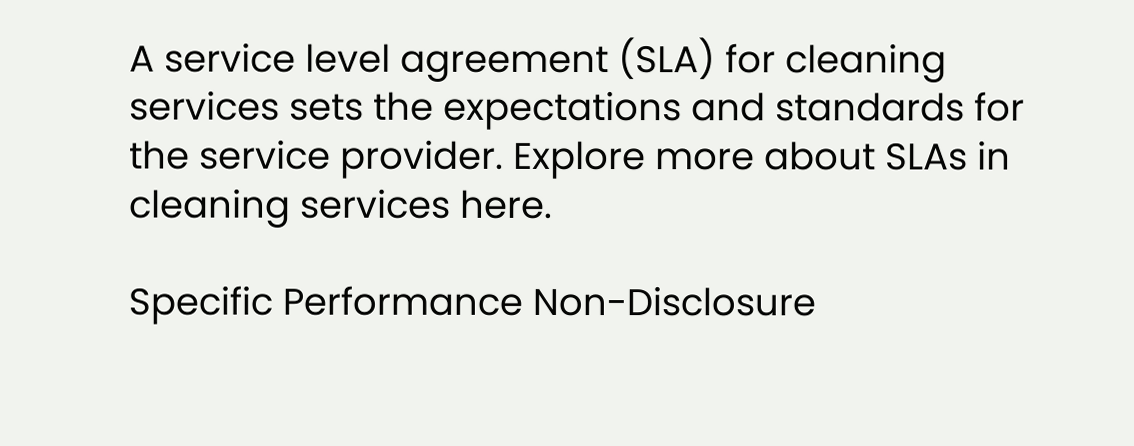A service level agreement (SLA) for cleaning services sets the expectations and standards for the service provider. Explore more about SLAs in cleaning services here.

Specific Performance Non-Disclosure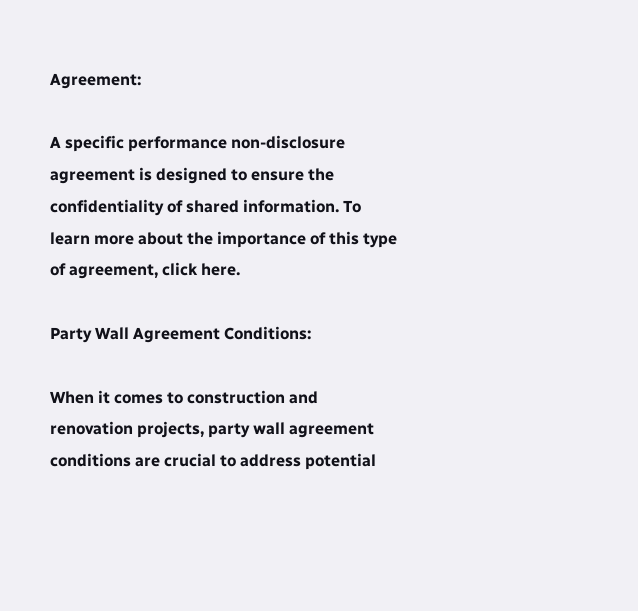Agreement:

A specific performance non-disclosure agreement is designed to ensure the confidentiality of shared information. To learn more about the importance of this type of agreement, click here.

Party Wall Agreement Conditions:

When it comes to construction and renovation projects, party wall agreement conditions are crucial to address potential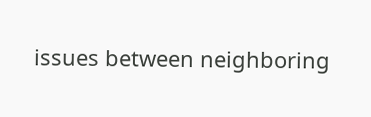issues between neighboring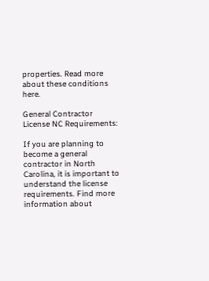properties. Read more about these conditions here.

General Contractor License NC Requirements:

If you are planning to become a general contractor in North Carolina, it is important to understand the license requirements. Find more information about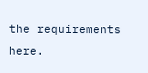the requirements here.